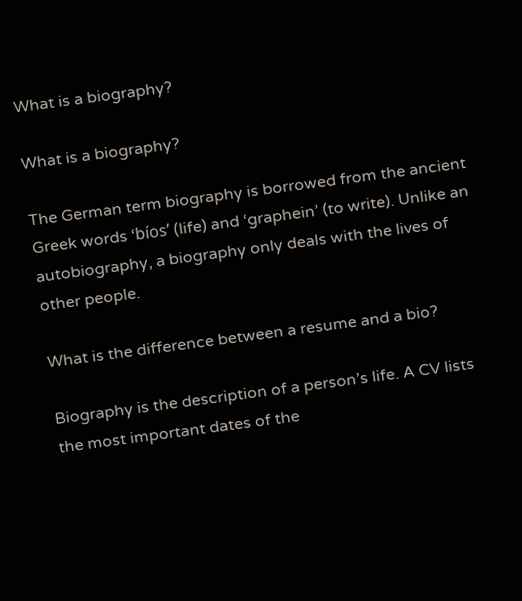What is a biography?

What is a biography?

The German term biography is borrowed from the ancient Greek words ‘bíos’ (life) and ‘graphein’ (to write). Unlike an autobiography, a biography only deals with the lives of other people.

What is the difference between a resume and a bio?

Biography is the description of a person’s life. A CV lists the most important dates of the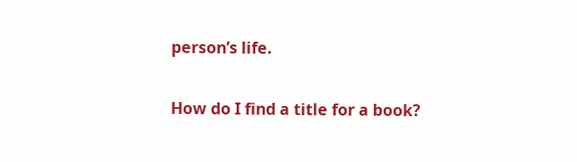person’s life.

How do I find a title for a book?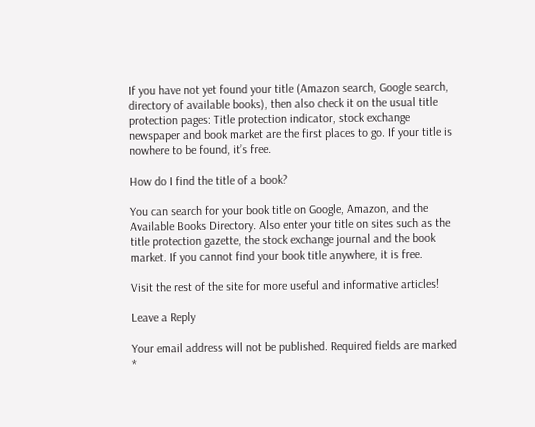If you have not yet found your title (Amazon search, Google search, directory of available books), then also check it on the usual title protection pages: Title protection indicator, stock exchange newspaper and book market are the first places to go. If your title is nowhere to be found, it’s free.

How do I find the title of a book?

You can search for your book title on Google, Amazon, and the Available Books Directory. Also enter your title on sites such as the title protection gazette, the stock exchange journal and the book market. If you cannot find your book title anywhere, it is free.

Visit the rest of the site for more useful and informative articles!

Leave a Reply

Your email address will not be published. Required fields are marked *